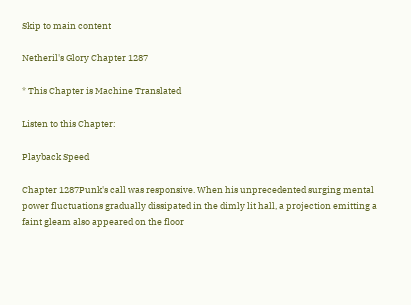Skip to main content

Netheril's Glory Chapter 1287

* This Chapter is Machine Translated

Listen to this Chapter:

Playback Speed

Chapter 1287Punk's call was responsive. When his unprecedented surging mental power fluctuations gradually dissipated in the dimly lit hall, a projection emitting a faint gleam also appeared on the floor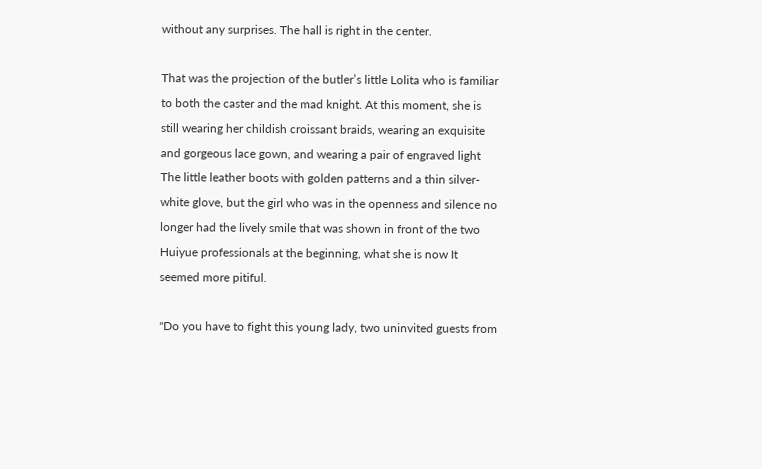without any surprises. The hall is right in the center.

That was the projection of the butler’s little Lolita who is familiar to both the caster and the mad knight. At this moment, she is still wearing her childish croissant braids, wearing an exquisite and gorgeous lace gown, and wearing a pair of engraved light The little leather boots with golden patterns and a thin silver-white glove, but the girl who was in the openness and silence no longer had the lively smile that was shown in front of the two Huiyue professionals at the beginning, what she is now It seemed more pitiful.

"Do you have to fight this young lady, two uninvited guests from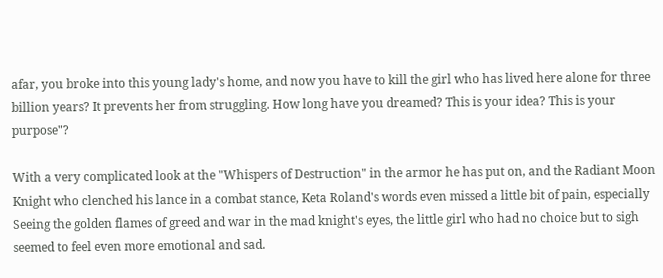afar, you broke into this young lady's home, and now you have to kill the girl who has lived here alone for three billion years? It prevents her from struggling. How long have you dreamed? This is your idea? This is your purpose"?

With a very complicated look at the "Whispers of Destruction" in the armor he has put on, and the Radiant Moon Knight who clenched his lance in a combat stance, Keta Roland's words even missed a little bit of pain, especially Seeing the golden flames of greed and war in the mad knight's eyes, the little girl who had no choice but to sigh seemed to feel even more emotional and sad.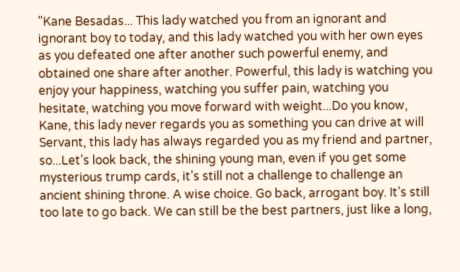"Kane Besadas... This lady watched you from an ignorant and ignorant boy to today, and this lady watched you with her own eyes as you defeated one after another such powerful enemy, and obtained one share after another. Powerful, this lady is watching you enjoy your happiness, watching you suffer pain, watching you hesitate, watching you move forward with weight...Do you know, Kane, this lady never regards you as something you can drive at will Servant, this lady has always regarded you as my friend and partner, so...Let’s look back, the shining young man, even if you get some mysterious trump cards, it’s still not a challenge to challenge an ancient shining throne. A wise choice. Go back, arrogant boy. It’s still too late to go back. We can still be the best partners, just like a long,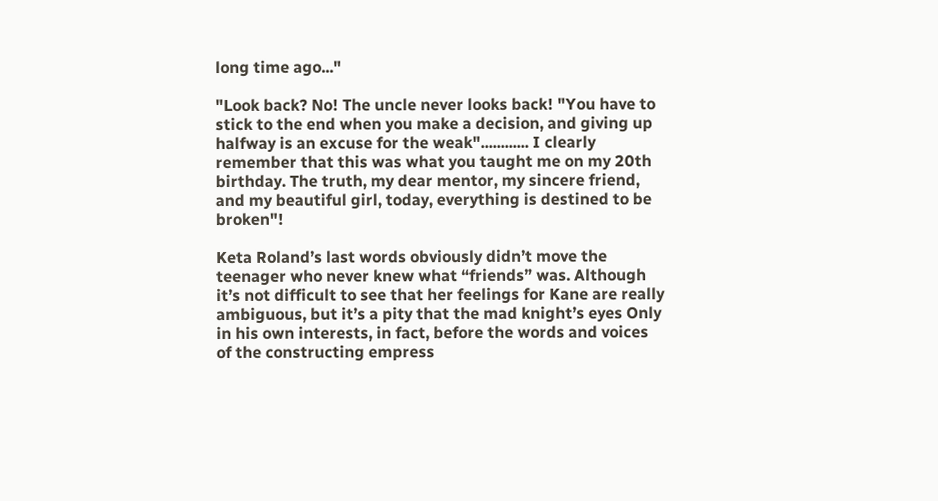long time ago..."

"Look back? No! The uncle never looks back! "You have to stick to the end when you make a decision, and giving up halfway is an excuse for the weak"............ I clearly remember that this was what you taught me on my 20th birthday. The truth, my dear mentor, my sincere friend, and my beautiful girl, today, everything is destined to be broken"!

Keta Roland’s last words obviously didn’t move the teenager who never knew what “friends” was. Although it’s not difficult to see that her feelings for Kane are really ambiguous, but it’s a pity that the mad knight’s eyes Only in his own interests, in fact, before the words and voices of the constructing empress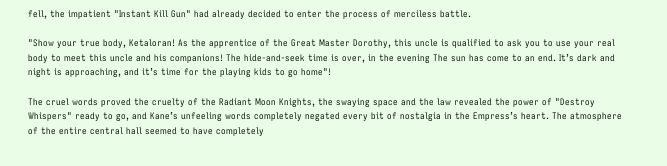fell, the impatient "Instant Kill Gun" had already decided to enter the process of merciless battle.

"Show your true body, Ketaloran! As the apprentice of the Great Master Dorothy, this uncle is qualified to ask you to use your real body to meet this uncle and his companions! The hide-and-seek time is over, in the evening The sun has come to an end. It’s dark and night is approaching, and it’s time for the playing kids to go home"!

The cruel words proved the cruelty of the Radiant Moon Knights, the swaying space and the law revealed the power of "Destroy Whispers" ready to go, and Kane’s unfeeling words completely negated every bit of nostalgia in the Empress’s heart. The atmosphere of the entire central hall seemed to have completely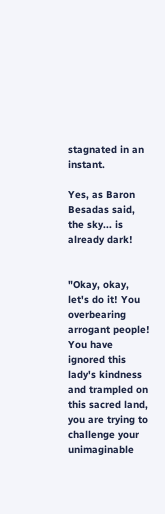stagnated in an instant.

Yes, as Baron Besadas said, the sky... is already dark!


"Okay, okay, let's do it! You overbearing arrogant people! You have ignored this lady's kindness and trampled on this sacred land, you are trying to challenge your unimaginable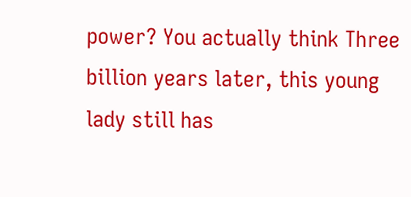power? You actually think Three billion years later, this young lady still has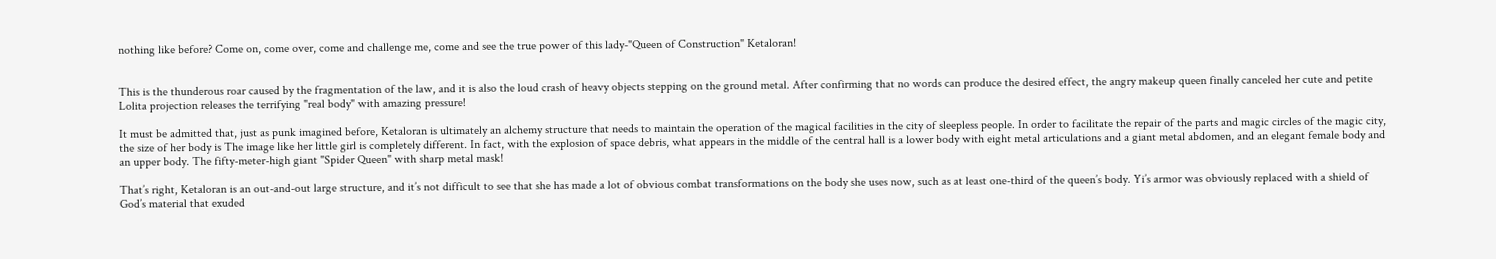nothing like before? Come on, come over, come and challenge me, come and see the true power of this lady-"Queen of Construction" Ketaloran!


This is the thunderous roar caused by the fragmentation of the law, and it is also the loud crash of heavy objects stepping on the ground metal. After confirming that no words can produce the desired effect, the angry makeup queen finally canceled her cute and petite Lolita projection releases the terrifying "real body" with amazing pressure!

It must be admitted that, just as punk imagined before, Ketaloran is ultimately an alchemy structure that needs to maintain the operation of the magical facilities in the city of sleepless people. In order to facilitate the repair of the parts and magic circles of the magic city, the size of her body is The image like her little girl is completely different. In fact, with the explosion of space debris, what appears in the middle of the central hall is a lower body with eight metal articulations and a giant metal abdomen, and an elegant female body and an upper body. The fifty-meter-high giant "Spider Queen" with sharp metal mask!

That’s right, Ketaloran is an out-and-out large structure, and it’s not difficult to see that she has made a lot of obvious combat transformations on the body she uses now, such as at least one-third of the queen’s body. Yi’s armor was obviously replaced with a shield of God’s material that exuded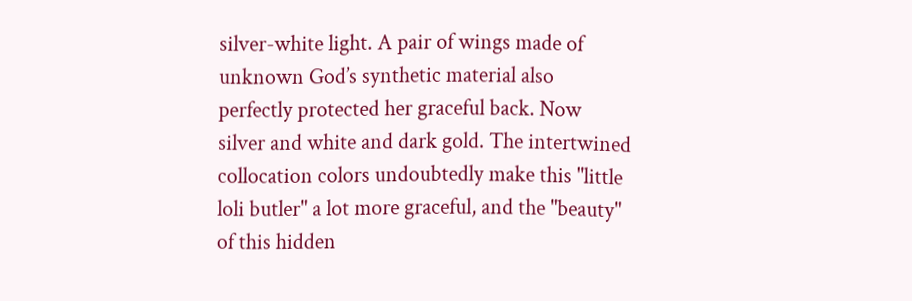silver-white light. A pair of wings made of unknown God’s synthetic material also perfectly protected her graceful back. Now silver and white and dark gold. The intertwined collocation colors undoubtedly make this "little loli butler" a lot more graceful, and the "beauty" of this hidden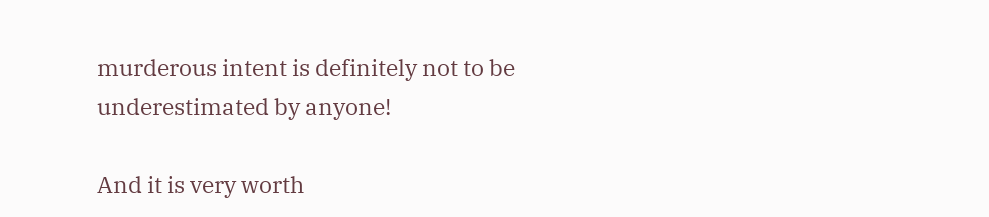murderous intent is definitely not to be underestimated by anyone!

And it is very worth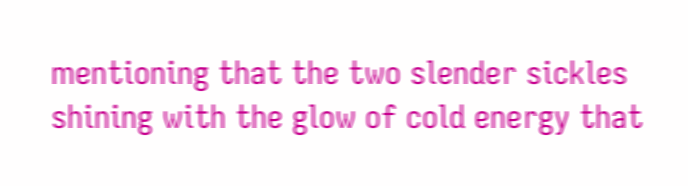mentioning that the two slender sickles shining with the glow of cold energy that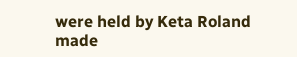were held by Keta Roland made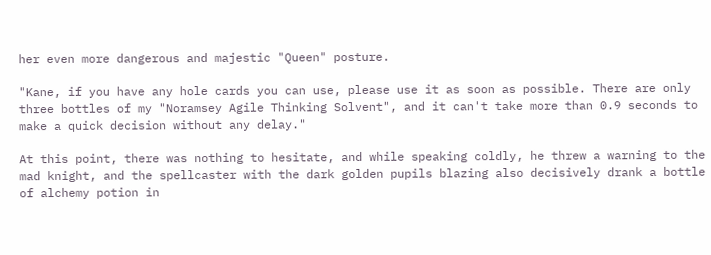her even more dangerous and majestic "Queen" posture.

"Kane, if you have any hole cards you can use, please use it as soon as possible. There are only three bottles of my "Noramsey Agile Thinking Solvent", and it can't take more than 0.9 seconds to make a quick decision without any delay."

At this point, there was nothing to hesitate, and while speaking coldly, he threw a warning to the mad knight, and the spellcaster with the dark golden pupils blazing also decisively drank a bottle of alchemy potion in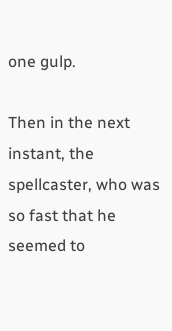one gulp.

Then in the next instant, the spellcaster, who was so fast that he seemed to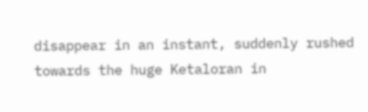disappear in an instant, suddenly rushed towards the huge Ketaloran in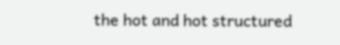the hot and hot structured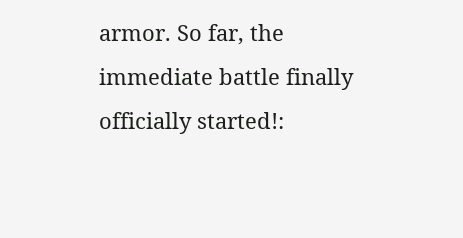armor. So far, the immediate battle finally officially started!: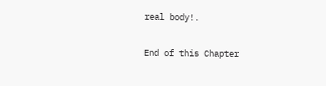real body!.

End of this Chapter